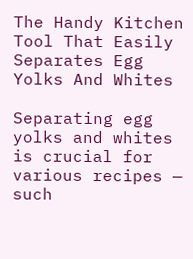The Handy Kitchen Tool That Easily Separates Egg Yolks And Whites

Separating egg yolks and whites is crucial for various recipes — such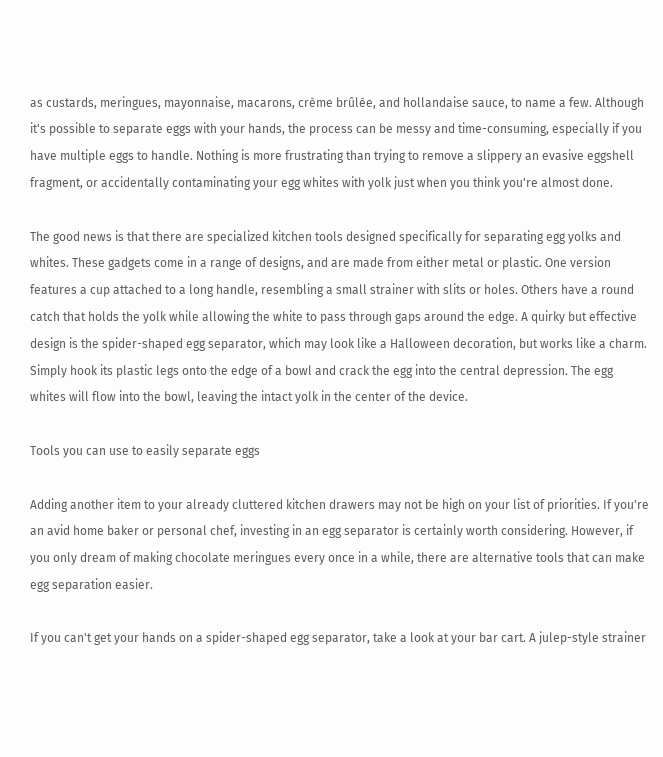as custards, meringues, mayonnaise, macarons, crème brûlée, and hollandaise sauce, to name a few. Although it's possible to separate eggs with your hands, the process can be messy and time-consuming, especially if you have multiple eggs to handle. Nothing is more frustrating than trying to remove a slippery an evasive eggshell fragment, or accidentally contaminating your egg whites with yolk just when you think you're almost done.

The good news is that there are specialized kitchen tools designed specifically for separating egg yolks and whites. These gadgets come in a range of designs, and are made from either metal or plastic. One version features a cup attached to a long handle, resembling a small strainer with slits or holes. Others have a round catch that holds the yolk while allowing the white to pass through gaps around the edge. A quirky but effective design is the spider-shaped egg separator, which may look like a Halloween decoration, but works like a charm. Simply hook its plastic legs onto the edge of a bowl and crack the egg into the central depression. The egg whites will flow into the bowl, leaving the intact yolk in the center of the device.

Tools you can use to easily separate eggs

Adding another item to your already cluttered kitchen drawers may not be high on your list of priorities. If you're an avid home baker or personal chef, investing in an egg separator is certainly worth considering. However, if you only dream of making chocolate meringues every once in a while, there are alternative tools that can make egg separation easier.

If you can't get your hands on a spider-shaped egg separator, take a look at your bar cart. A julep-style strainer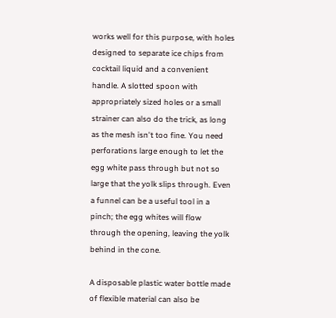works well for this purpose, with holes designed to separate ice chips from cocktail liquid and a convenient handle. A slotted spoon with appropriately sized holes or a small strainer can also do the trick, as long as the mesh isn't too fine. You need perforations large enough to let the egg white pass through but not so large that the yolk slips through. Even a funnel can be a useful tool in a pinch; the egg whites will flow through the opening, leaving the yolk behind in the cone.

A disposable plastic water bottle made of flexible material can also be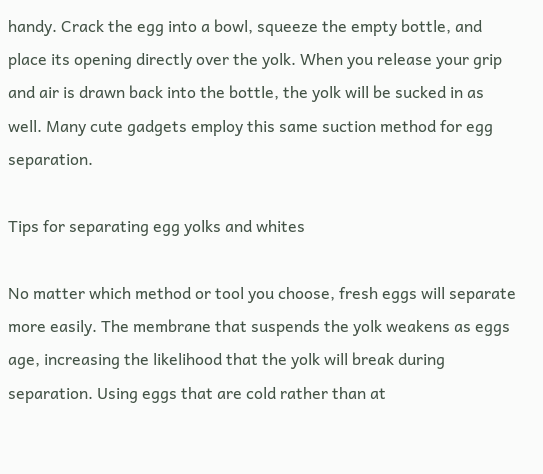handy. Crack the egg into a bowl, squeeze the empty bottle, and place its opening directly over the yolk. When you release your grip and air is drawn back into the bottle, the yolk will be sucked in as well. Many cute gadgets employ this same suction method for egg separation.

Tips for separating egg yolks and whites

No matter which method or tool you choose, fresh eggs will separate more easily. The membrane that suspends the yolk weakens as eggs age, increasing the likelihood that the yolk will break during separation. Using eggs that are cold rather than at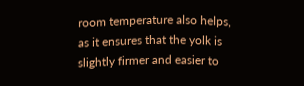room temperature also helps, as it ensures that the yolk is slightly firmer and easier to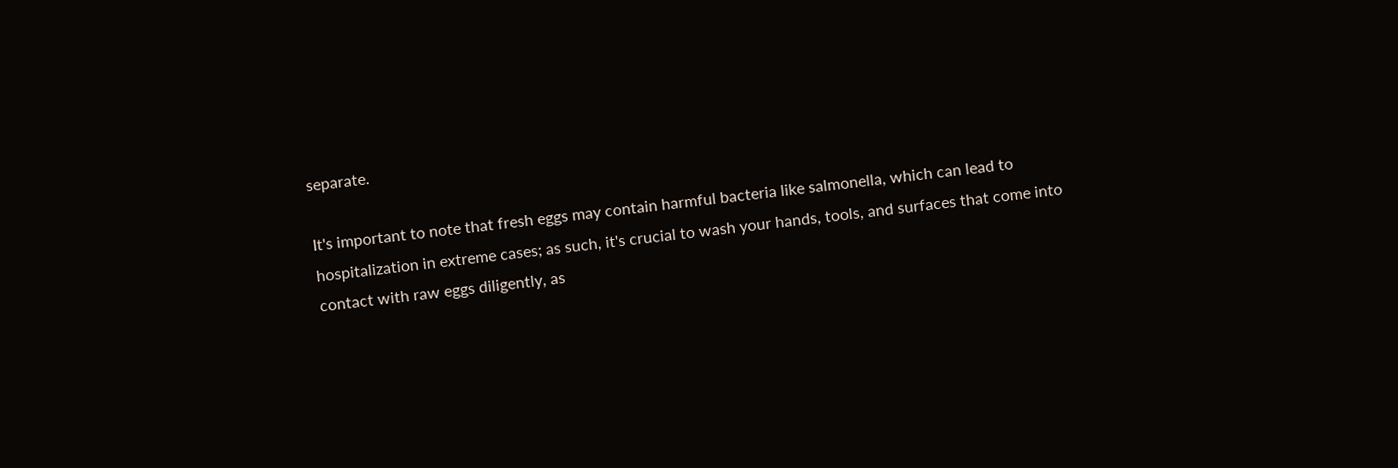separate.

It's important to note that fresh eggs may contain harmful bacteria like salmonella, which can lead to hospitalization in extreme cases; as such, it's crucial to wash your hands, tools, and surfaces that come into contact with raw eggs diligently, as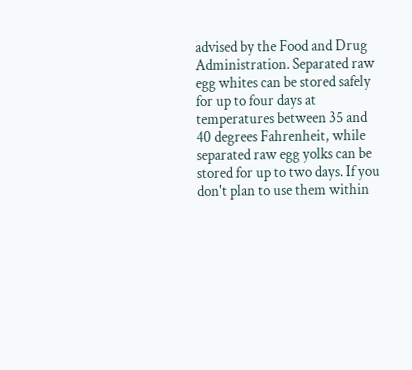advised by the Food and Drug Administration. Separated raw egg whites can be stored safely for up to four days at temperatures between 35 and 40 degrees Fahrenheit, while separated raw egg yolks can be stored for up to two days. If you don't plan to use them within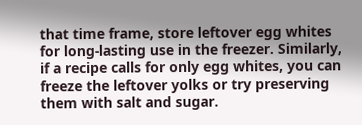that time frame, store leftover egg whites for long-lasting use in the freezer. Similarly, if a recipe calls for only egg whites, you can freeze the leftover yolks or try preserving them with salt and sugar.